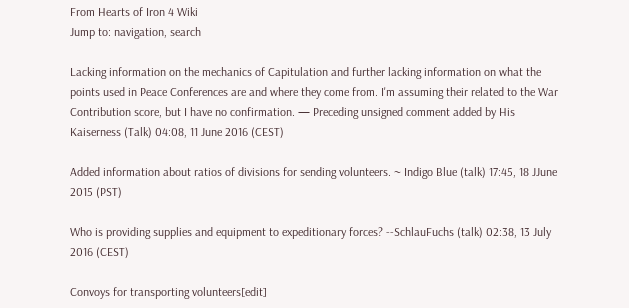From Hearts of Iron 4 Wiki
Jump to: navigation, search

Lacking information on the mechanics of Capitulation and further lacking information on what the points used in Peace Conferences are and where they come from. I'm assuming their related to the War Contribution score, but I have no confirmation. — Preceding unsigned comment added by His Kaiserness (Talk) 04:08, 11 June 2016 (CEST)

Added information about ratios of divisions for sending volunteers. ~ Indigo Blue (talk) 17:45, 18 JJune 2015 (PST)

Who is providing supplies and equipment to expeditionary forces? --SchlauFuchs (talk) 02:38, 13 July 2016 (CEST)

Convoys for transporting volunteers[edit]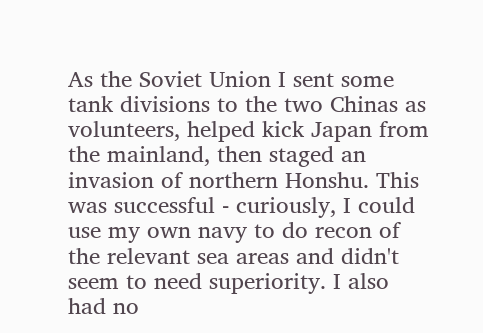As the Soviet Union I sent some tank divisions to the two Chinas as volunteers, helped kick Japan from the mainland, then staged an invasion of northern Honshu. This was successful - curiously, I could use my own navy to do recon of the relevant sea areas and didn't seem to need superiority. I also had no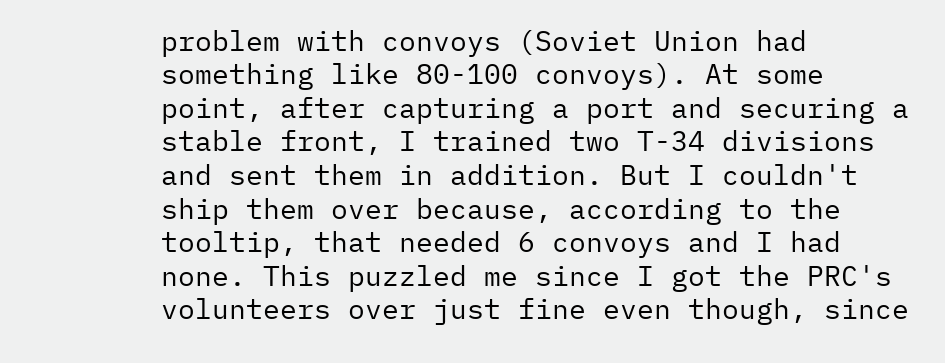problem with convoys (Soviet Union had something like 80-100 convoys). At some point, after capturing a port and securing a stable front, I trained two T-34 divisions and sent them in addition. But I couldn't ship them over because, according to the tooltip, that needed 6 convoys and I had none. This puzzled me since I got the PRC's volunteers over just fine even though, since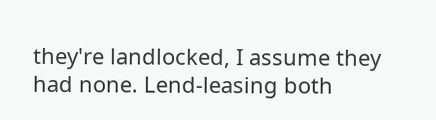they're landlocked, I assume they had none. Lend-leasing both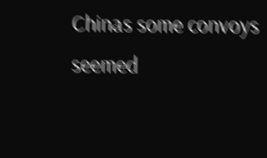Chinas some convoys seemed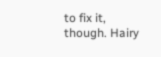to fix it, though. Hairy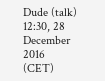Dude (talk) 12:30, 28 December 2016 (CET)